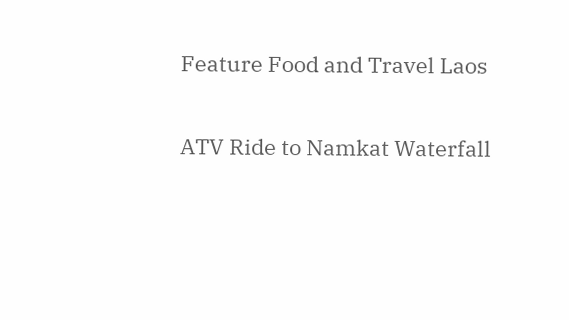Feature Food and Travel Laos

ATV Ride to Namkat Waterfall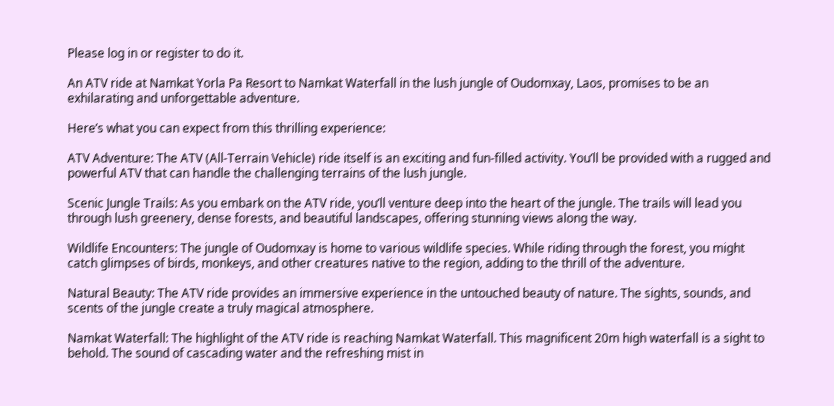Please log in or register to do it.

An ATV ride at Namkat Yorla Pa Resort to Namkat Waterfall in the lush jungle of Oudomxay, Laos, promises to be an exhilarating and unforgettable adventure.

Here’s what you can expect from this thrilling experience:

ATV Adventure: The ATV (All-Terrain Vehicle) ride itself is an exciting and fun-filled activity. You’ll be provided with a rugged and powerful ATV that can handle the challenging terrains of the lush jungle.

Scenic Jungle Trails: As you embark on the ATV ride, you’ll venture deep into the heart of the jungle. The trails will lead you through lush greenery, dense forests, and beautiful landscapes, offering stunning views along the way.

Wildlife Encounters: The jungle of Oudomxay is home to various wildlife species. While riding through the forest, you might catch glimpses of birds, monkeys, and other creatures native to the region, adding to the thrill of the adventure.

Natural Beauty: The ATV ride provides an immersive experience in the untouched beauty of nature. The sights, sounds, and scents of the jungle create a truly magical atmosphere.

Namkat Waterfall: The highlight of the ATV ride is reaching Namkat Waterfall. This magnificent 20m high waterfall is a sight to behold. The sound of cascading water and the refreshing mist in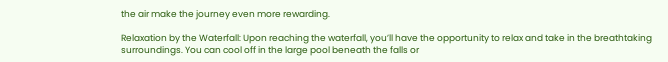the air make the journey even more rewarding.

Relaxation by the Waterfall: Upon reaching the waterfall, you’ll have the opportunity to relax and take in the breathtaking surroundings. You can cool off in the large pool beneath the falls or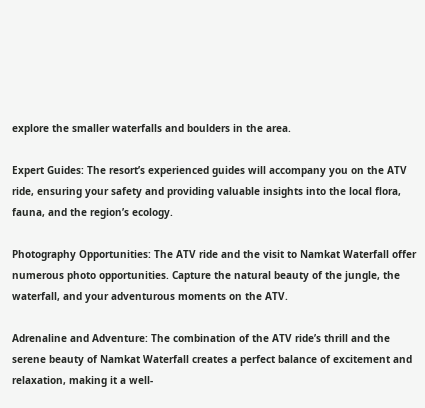explore the smaller waterfalls and boulders in the area.

Expert Guides: The resort’s experienced guides will accompany you on the ATV ride, ensuring your safety and providing valuable insights into the local flora, fauna, and the region’s ecology.

Photography Opportunities: The ATV ride and the visit to Namkat Waterfall offer numerous photo opportunities. Capture the natural beauty of the jungle, the waterfall, and your adventurous moments on the ATV.

Adrenaline and Adventure: The combination of the ATV ride’s thrill and the serene beauty of Namkat Waterfall creates a perfect balance of excitement and relaxation, making it a well-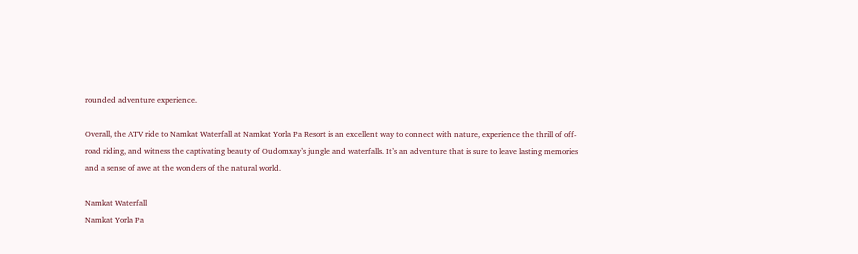rounded adventure experience.

Overall, the ATV ride to Namkat Waterfall at Namkat Yorla Pa Resort is an excellent way to connect with nature, experience the thrill of off-road riding, and witness the captivating beauty of Oudomxay’s jungle and waterfalls. It’s an adventure that is sure to leave lasting memories and a sense of awe at the wonders of the natural world.

Namkat Waterfall
Namkat Yorla Pa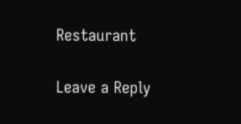Restaurant

Leave a Reply